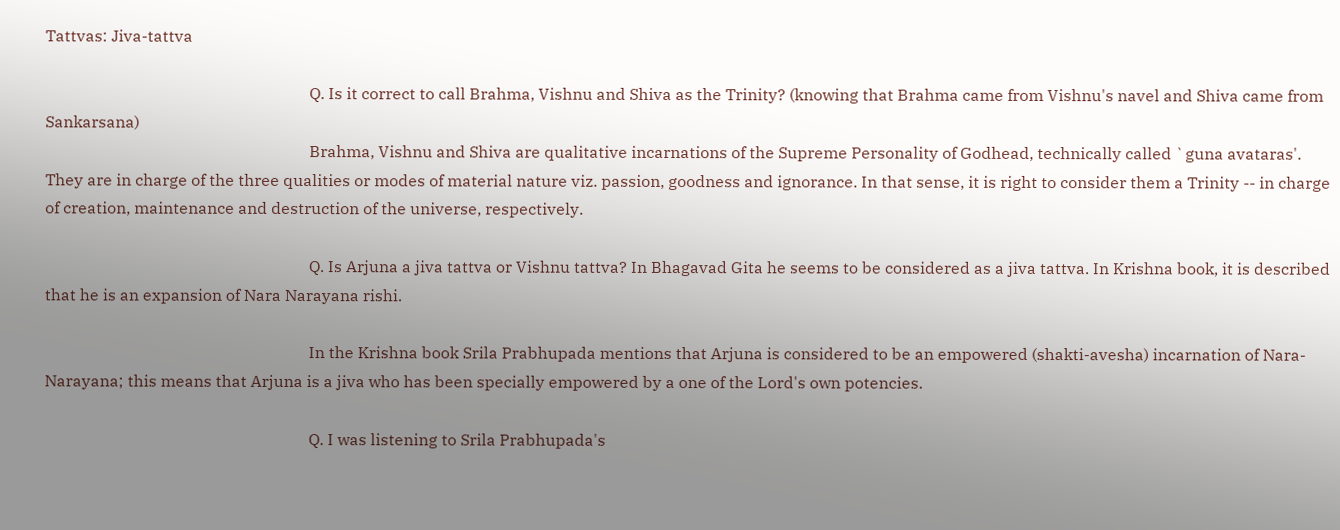Tattvas: Jiva-tattva

                                                                  Q. Is it correct to call Brahma, Vishnu and Shiva as the Trinity? (knowing that Brahma came from Vishnu's navel and Shiva came from Sankarsana)
                                                                  Brahma, Vishnu and Shiva are qualitative incarnations of the Supreme Personality of Godhead, technically called `guna avataras'. They are in charge of the three qualities or modes of material nature viz. passion, goodness and ignorance. In that sense, it is right to consider them a Trinity -- in charge of creation, maintenance and destruction of the universe, respectively.

                                                                  Q. Is Arjuna a jiva tattva or Vishnu tattva? In Bhagavad Gita he seems to be considered as a jiva tattva. In Krishna book, it is described that he is an expansion of Nara Narayana rishi.

                                                                  In the Krishna book Srila Prabhupada mentions that Arjuna is considered to be an empowered (shakti-avesha) incarnation of Nara-Narayana; this means that Arjuna is a jiva who has been specially empowered by a one of the Lord's own potencies.

                                                                  Q. I was listening to Srila Prabhupada's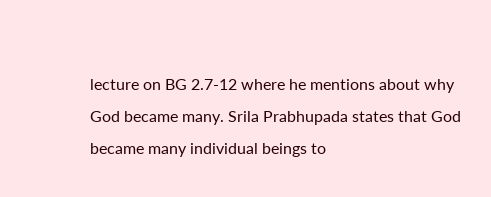lecture on BG 2.7-12 where he mentions about why God became many. Srila Prabhupada states that God became many individual beings to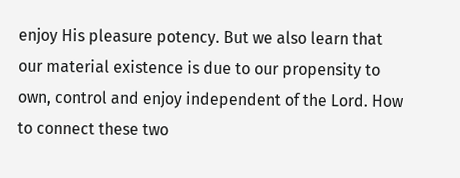enjoy His pleasure potency. But we also learn that our material existence is due to our propensity to own, control and enjoy independent of the Lord. How to connect these two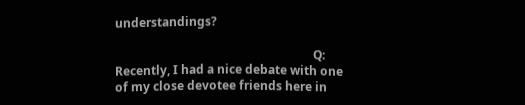understandings?

                                                                  Q: Recently, I had a nice debate with one of my close devotee friends here in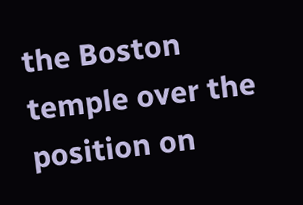the Boston temple over the position on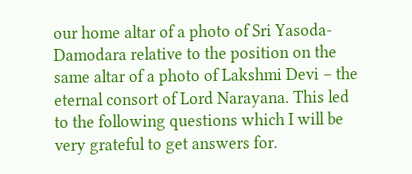our home altar of a photo of Sri Yasoda-Damodara relative to the position on the same altar of a photo of Lakshmi Devi – the eternal consort of Lord Narayana. This led to the following questions which I will be very grateful to get answers for.